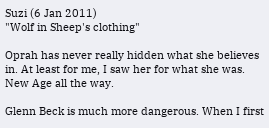Suzi (6 Jan 2011)
"Wolf in Sheep's clothing"

Oprah has never really hidden what she believes in. At least for me, I saw her for what she was. New Age all the way.

Glenn Beck is much more dangerous. When I first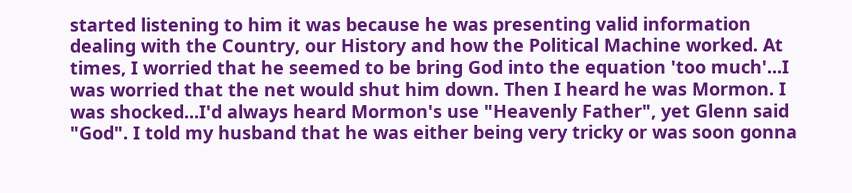started listening to him it was because he was presenting valid information dealing with the Country, our History and how the Political Machine worked. At times, I worried that he seemed to be bring God into the equation 'too much'...I was worried that the net would shut him down. Then I heard he was Mormon. I was shocked...I'd always heard Mormon's use "Heavenly Father", yet Glenn said "God". I told my husband that he was either being very tricky or was soon gonna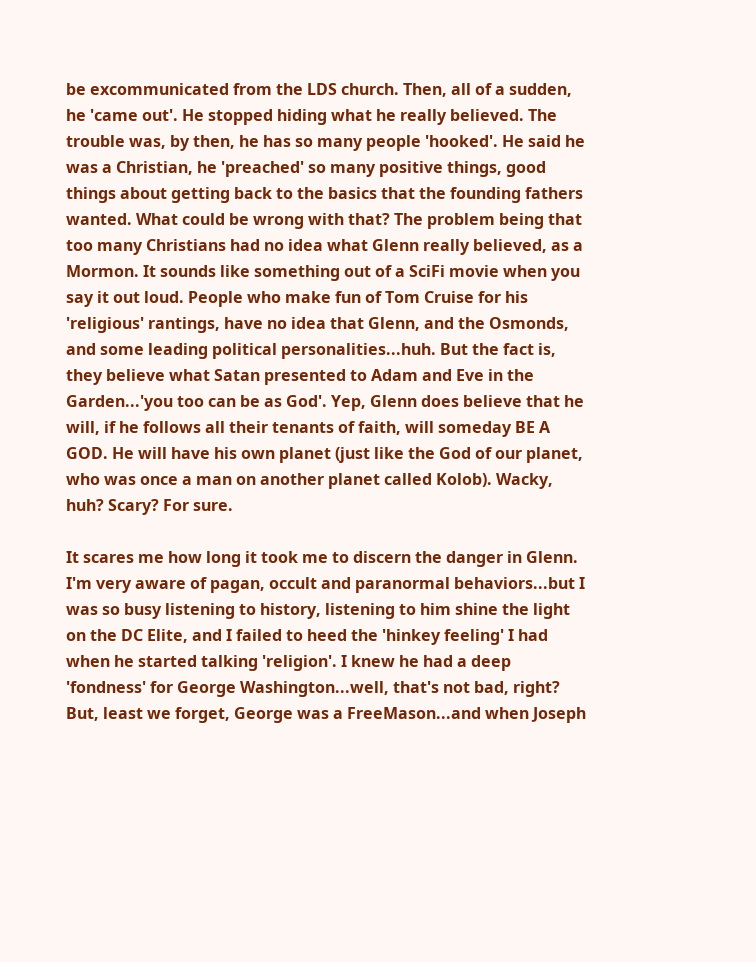be excommunicated from the LDS church. Then, all of a sudden, he 'came out'. He stopped hiding what he really believed. The trouble was, by then, he has so many people 'hooked'. He said he was a Christian, he 'preached' so many positive things, good things about getting back to the basics that the founding fathers wanted. What could be wrong with that? The problem being that too many Christians had no idea what Glenn really believed, as a Mormon. It sounds like something out of a SciFi movie when you say it out loud. People who make fun of Tom Cruise for his 'religious' rantings, have no idea that Glenn, and the Osmonds, and some leading political personalities...huh. But the fact is, they believe what Satan presented to Adam and Eve in the Garden...'you too can be as God'. Yep, Glenn does believe that he will, if he follows all their tenants of faith, will someday BE A GOD. He will have his own planet (just like the God of our planet, who was once a man on another planet called Kolob). Wacky, huh? Scary? For sure.

It scares me how long it took me to discern the danger in Glenn. I'm very aware of pagan, occult and paranormal behaviors...but I was so busy listening to history, listening to him shine the light on the DC Elite, and I failed to heed the 'hinkey feeling' I had when he started talking 'religion'. I knew he had a deep 'fondness' for George Washington...well, that's not bad, right? But, least we forget, George was a FreeMason...and when Joseph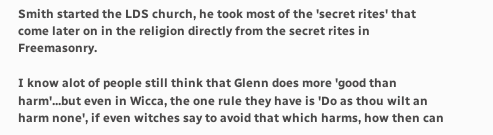Smith started the LDS church, he took most of the 'secret rites' that come later on in the religion directly from the secret rites in Freemasonry.

I know alot of people still think that Glenn does more 'good than harm'...but even in Wicca, the one rule they have is 'Do as thou wilt an harm none', if even witches say to avoid that which harms, how then can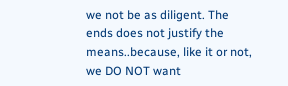we not be as diligent. The ends does not justify the means..because, like it or not, we DO NOT want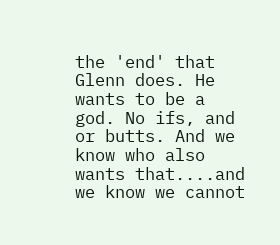the 'end' that Glenn does. He wants to be a god. No ifs, and or butts. And we know who also wants that....and we know we cannot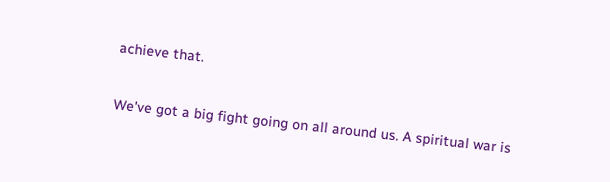achieve that.

We've got a big fight going on all around us. A spiritual war is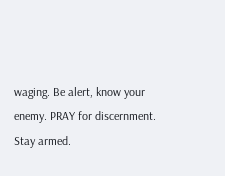waging. Be alert, know your enemy. PRAY for discernment. Stay armed.